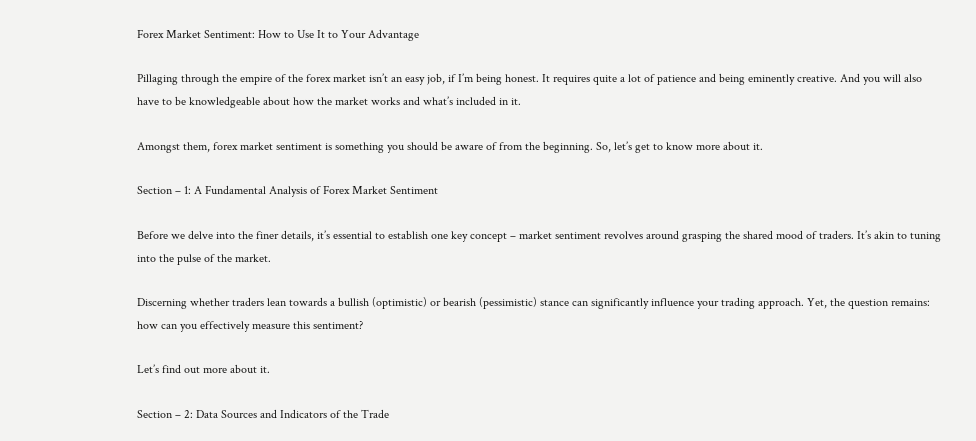Forex Market Sentiment: How to Use It to Your Advantage

Pillaging through the empire of the forex market isn’t an easy job, if I’m being honest. It requires quite a lot of patience and being eminently creative. And you will also have to be knowledgeable about how the market works and what’s included in it.

Amongst them, forex market sentiment is something you should be aware of from the beginning. So, let’s get to know more about it.

Section – 1: A Fundamental Analysis of Forex Market Sentiment

Before we delve into the finer details, it’s essential to establish one key concept – market sentiment revolves around grasping the shared mood of traders. It’s akin to tuning into the pulse of the market.

Discerning whether traders lean towards a bullish (optimistic) or bearish (pessimistic) stance can significantly influence your trading approach. Yet, the question remains: how can you effectively measure this sentiment?

Let’s find out more about it.

Section – 2: Data Sources and Indicators of the Trade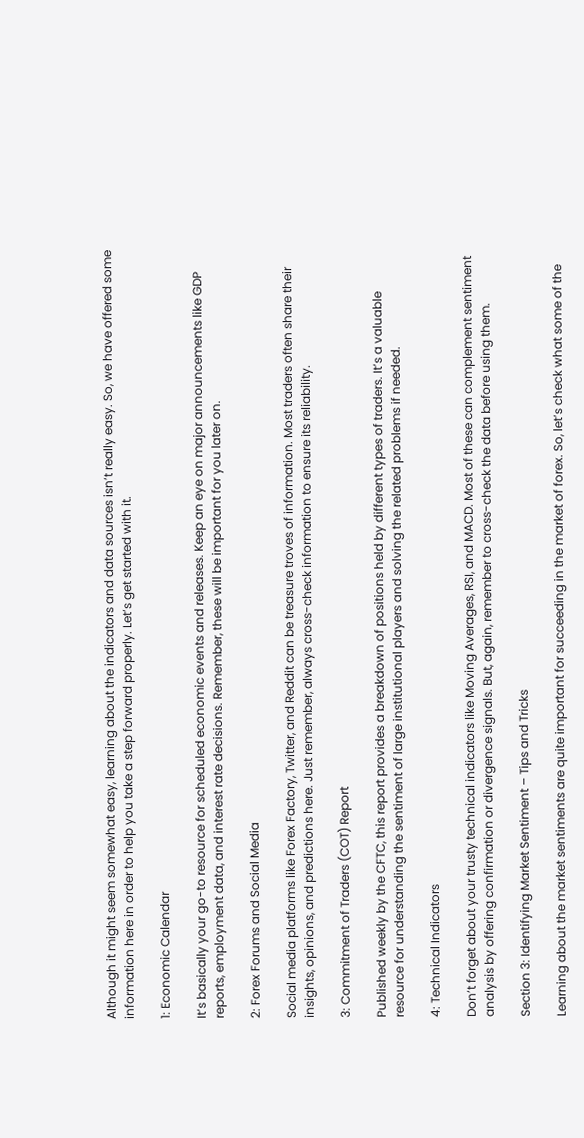Although it might seem somewhat easy, learning about the indicators and data sources isn’t really easy. So, we have offered some information here in order to help you take a step forward properly. Let’s get started with it.

1: Economic Calendar

It’s basically your go-to resource for scheduled economic events and releases. Keep an eye on major announcements like GDP reports, employment data, and interest rate decisions. Remember, these will be important for you later on.

2: Forex Forums and Social Media

Social media platforms like Forex Factory, Twitter, and Reddit can be treasure troves of information. Most traders often share their insights, opinions, and predictions here. Just remember, always cross-check information to ensure its reliability.

3: Commitment of Traders (COT) Report

Published weekly by the CFTC, this report provides a breakdown of positions held by different types of traders. It’s a valuable resource for understanding the sentiment of large institutional players and solving the related problems if needed.

4: Technical Indicators

Don’t forget about your trusty technical indicators like Moving Averages, RSI, and MACD. Most of these can complement sentiment analysis by offering confirmation or divergence signals. But, again, remember to cross-check the data before using them.

Section 3: Identifying Market Sentiment – Tips and Tricks

Learning about the market sentiments are quite important for succeeding in the market of forex. So, let’s check what some of the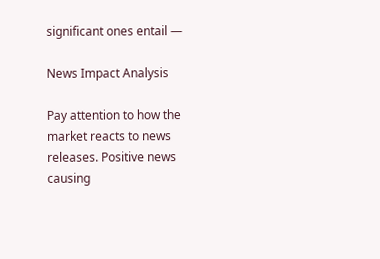significant ones entail —

News Impact Analysis

Pay attention to how the market reacts to news releases. Positive news causing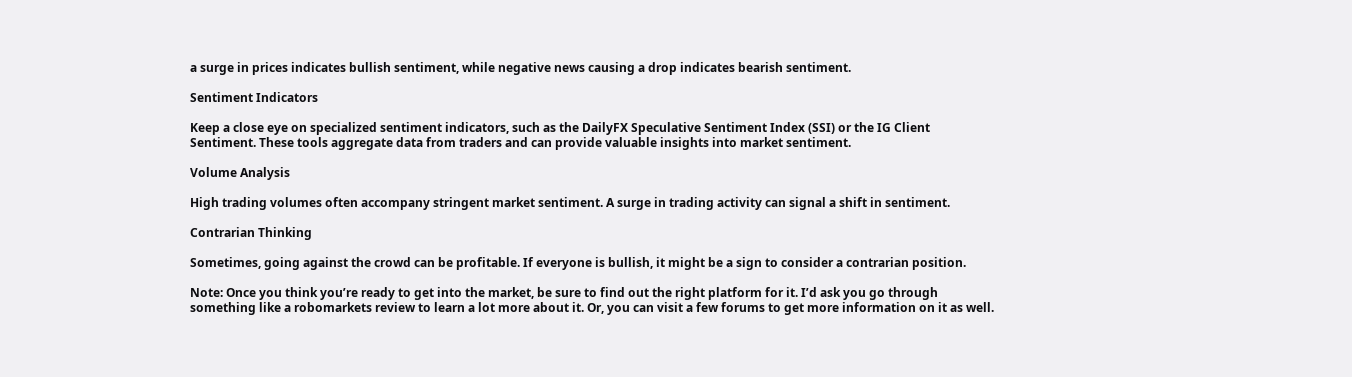a surge in prices indicates bullish sentiment, while negative news causing a drop indicates bearish sentiment.

Sentiment Indicators

Keep a close eye on specialized sentiment indicators, such as the DailyFX Speculative Sentiment Index (SSI) or the IG Client Sentiment. These tools aggregate data from traders and can provide valuable insights into market sentiment.

Volume Analysis

High trading volumes often accompany stringent market sentiment. A surge in trading activity can signal a shift in sentiment.

Contrarian Thinking

Sometimes, going against the crowd can be profitable. If everyone is bullish, it might be a sign to consider a contrarian position.

Note: Once you think you’re ready to get into the market, be sure to find out the right platform for it. I’d ask you go through something like a robomarkets review to learn a lot more about it. Or, you can visit a few forums to get more information on it as well.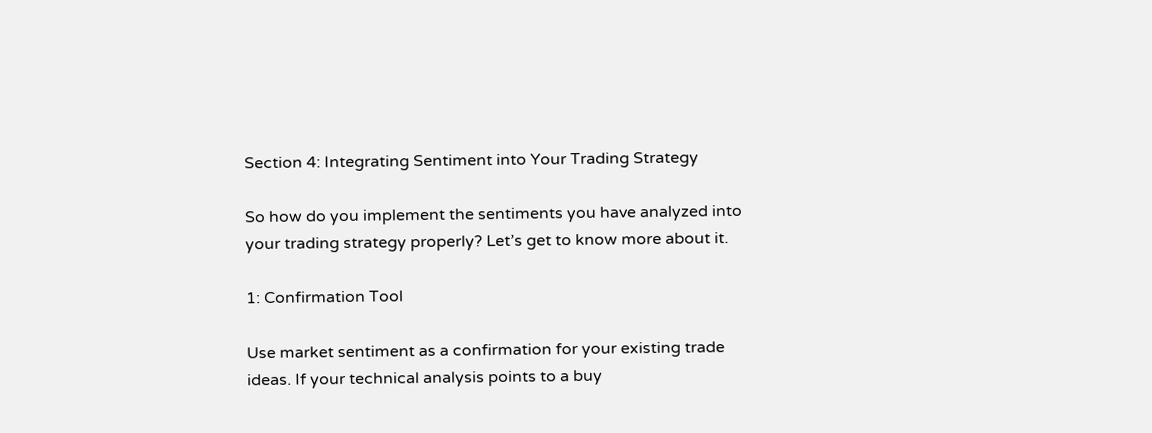Section 4: Integrating Sentiment into Your Trading Strategy

So how do you implement the sentiments you have analyzed into your trading strategy properly? Let’s get to know more about it.

1: Confirmation Tool

Use market sentiment as a confirmation for your existing trade ideas. If your technical analysis points to a buy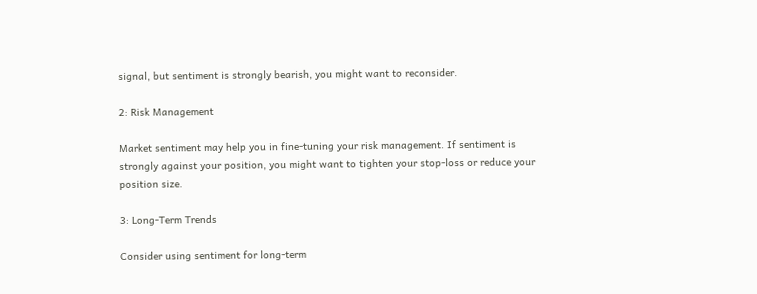signal, but sentiment is strongly bearish, you might want to reconsider.

2: Risk Management

Market sentiment may help you in fine-tuning your risk management. If sentiment is strongly against your position, you might want to tighten your stop-loss or reduce your position size.

3: Long-Term Trends

Consider using sentiment for long-term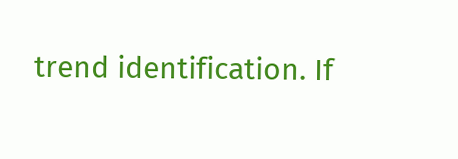trend identification. If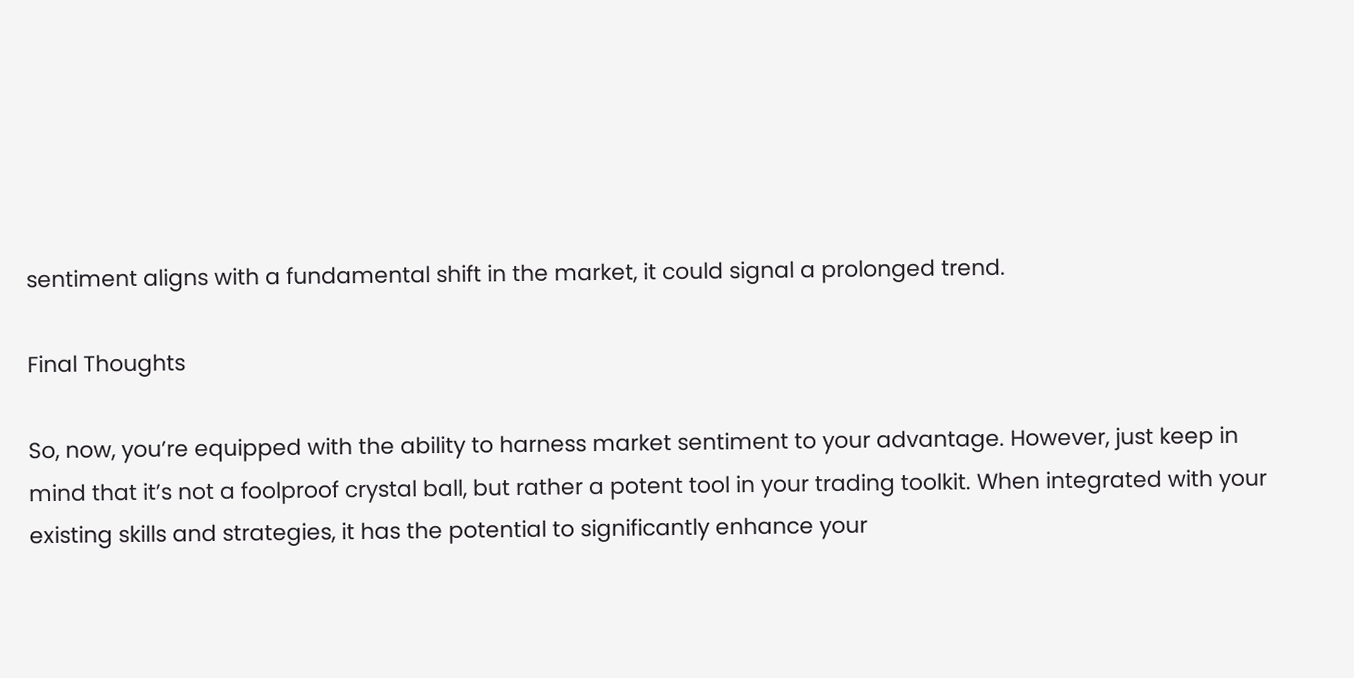sentiment aligns with a fundamental shift in the market, it could signal a prolonged trend.

Final Thoughts

So, now, you’re equipped with the ability to harness market sentiment to your advantage. However, just keep in mind that it’s not a foolproof crystal ball, but rather a potent tool in your trading toolkit. When integrated with your existing skills and strategies, it has the potential to significantly enhance your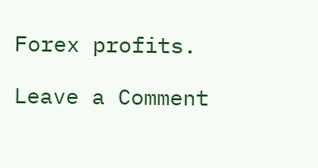Forex profits.

Leave a Comment